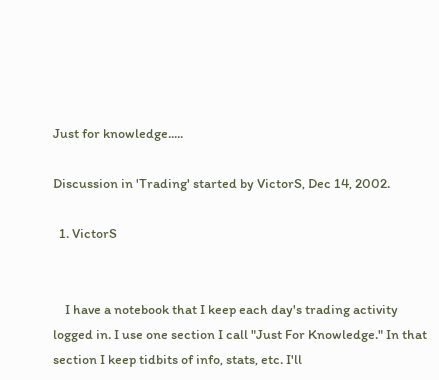Just for knowledge.....

Discussion in 'Trading' started by VictorS, Dec 14, 2002.

  1. VictorS


    I have a notebook that I keep each day's trading activity logged in. I use one section I call "Just For Knowledge." In that section I keep tidbits of info, stats, etc. I'll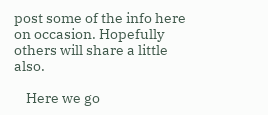post some of the info here on occasion. Hopefully others will share a little also.

    Here we go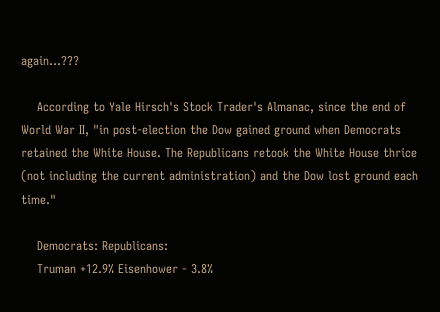again...???

    According to Yale Hirsch's Stock Trader's Almanac, since the end of World War II, "in post-election the Dow gained ground when Democrats retained the White House. The Republicans retook the White House thrice (not including the current administration) and the Dow lost ground each time."

    Democrats: Republicans:
    Truman +12.9% Eisenhower - 3.8%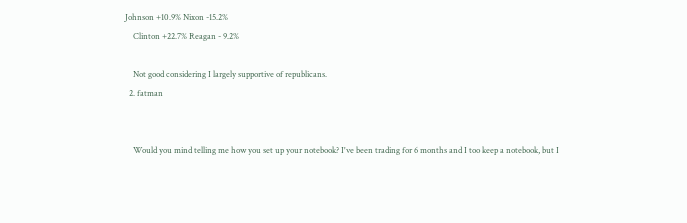Johnson +10.9% Nixon -15.2%
    Clinton +22.7% Reagan - 9.2%

    Not good considering I largely supportive of republicans.
  2. fatman


    Would you mind telling me how you set up your notebook? I've been trading for 6 months and I too keep a notebook, but I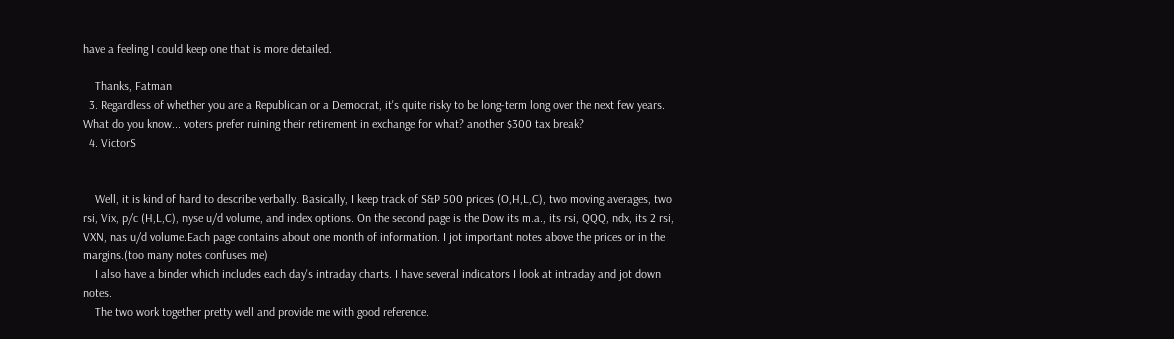have a feeling I could keep one that is more detailed.

    Thanks, Fatman
  3. Regardless of whether you are a Republican or a Democrat, it's quite risky to be long-term long over the next few years. What do you know... voters prefer ruining their retirement in exchange for what? another $300 tax break?
  4. VictorS


    Well, it is kind of hard to describe verbally. Basically, I keep track of S&P 500 prices (O,H,L,C), two moving averages, two rsi, Vix, p/c (H,L,C), nyse u/d volume, and index options. On the second page is the Dow its m.a., its rsi, QQQ, ndx, its 2 rsi, VXN, nas u/d volume.Each page contains about one month of information. I jot important notes above the prices or in the margins.(too many notes confuses me)
    I also have a binder which includes each day's intraday charts. I have several indicators I look at intraday and jot down notes.
    The two work together pretty well and provide me with good reference.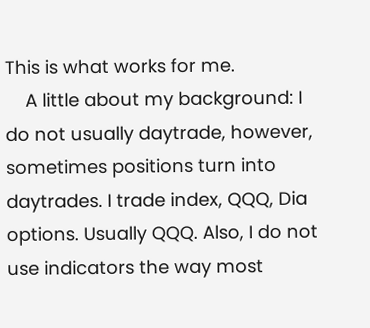This is what works for me.
    A little about my background: I do not usually daytrade, however, sometimes positions turn into daytrades. I trade index, QQQ, Dia options. Usually QQQ. Also, I do not use indicators the way most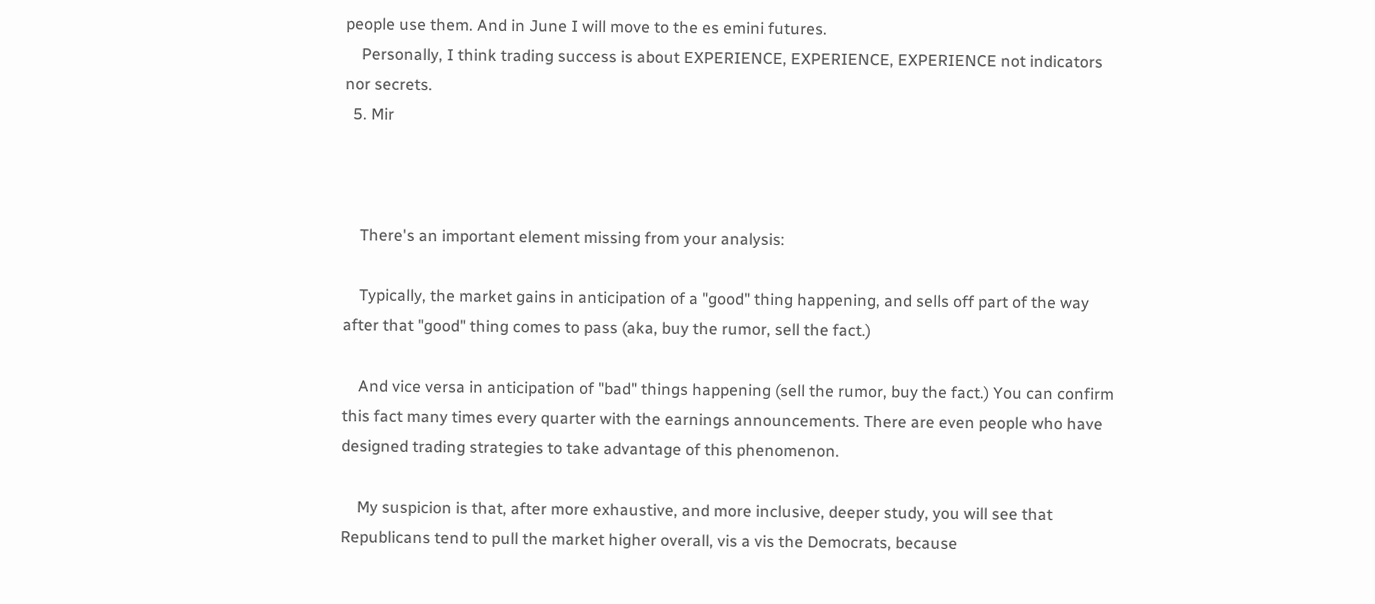people use them. And in June I will move to the es emini futures.
    Personally, I think trading success is about EXPERIENCE, EXPERIENCE, EXPERIENCE not indicators nor secrets.
  5. Mir



    There's an important element missing from your analysis:

    Typically, the market gains in anticipation of a "good" thing happening, and sells off part of the way after that "good" thing comes to pass (aka, buy the rumor, sell the fact.)

    And vice versa in anticipation of "bad" things happening (sell the rumor, buy the fact.) You can confirm this fact many times every quarter with the earnings announcements. There are even people who have designed trading strategies to take advantage of this phenomenon.

    My suspicion is that, after more exhaustive, and more inclusive, deeper study, you will see that Republicans tend to pull the market higher overall, vis a vis the Democrats, because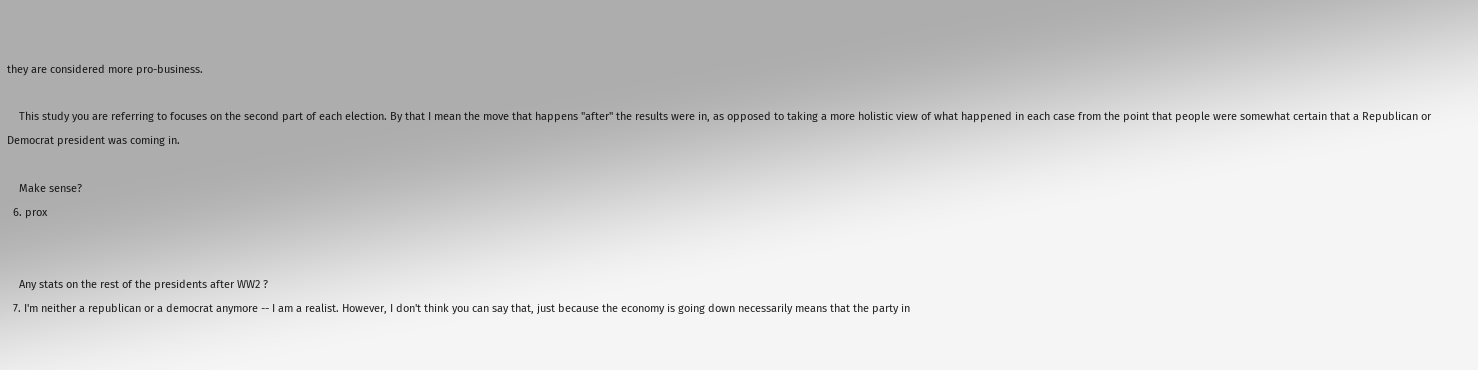they are considered more pro-business.

    This study you are referring to focuses on the second part of each election. By that I mean the move that happens "after" the results were in, as opposed to taking a more holistic view of what happened in each case from the point that people were somewhat certain that a Republican or Democrat president was coming in.

    Make sense?
  6. prox


    Any stats on the rest of the presidents after WW2 ?
  7. I'm neither a republican or a democrat anymore -- I am a realist. However, I don't think you can say that, just because the economy is going down necessarily means that the party in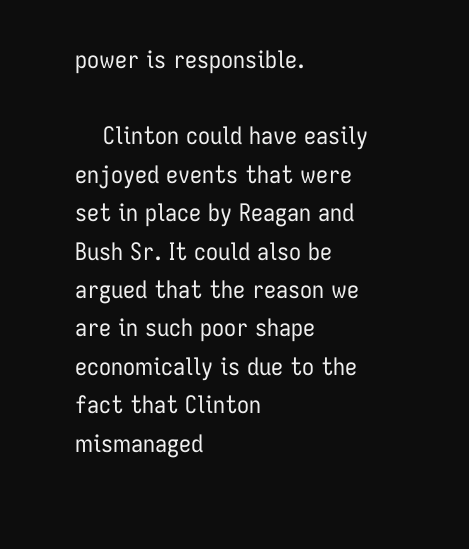power is responsible.

    Clinton could have easily enjoyed events that were set in place by Reagan and Bush Sr. It could also be argued that the reason we are in such poor shape economically is due to the fact that Clinton mismanaged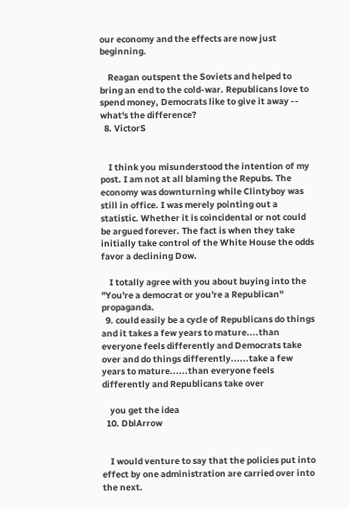our economy and the effects are now just beginning.

    Reagan outspent the Soviets and helped to bring an end to the cold-war. Republicans love to spend money, Democrats like to give it away -- what's the difference?
  8. VictorS


    I think you misunderstood the intention of my post. I am not at all blaming the Repubs. The economy was downturning while Clintyboy was still in office. I was merely pointing out a statistic. Whether it is coincidental or not could be argued forever. The fact is when they take initially take control of the White House the odds favor a declining Dow.

    I totally agree with you about buying into the "You're a democrat or you're a Republican" propaganda.
  9. could easily be a cycle of Republicans do things and it takes a few years to mature....than everyone feels differently and Democrats take over and do things differently......take a few years to mature......than everyone feels differently and Republicans take over

    you get the idea
  10. DblArrow


    I would venture to say that the policies put into effect by one administration are carried over into the next.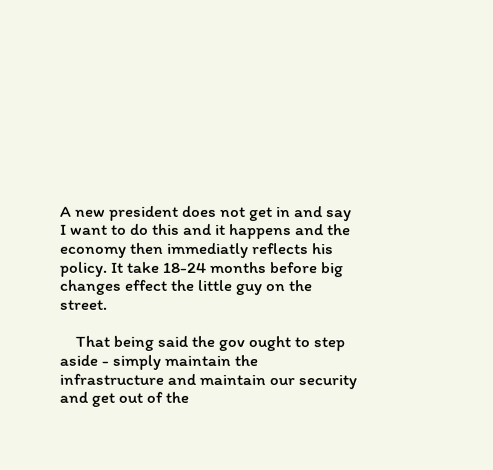A new president does not get in and say I want to do this and it happens and the economy then immediatly reflects his policy. It take 18-24 months before big changes effect the little guy on the street.

    That being said the gov ought to step aside - simply maintain the infrastructure and maintain our security and get out of the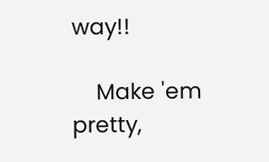way!!

    Make 'em pretty,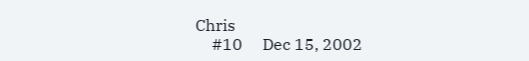Chris
    #10     Dec 15, 2002